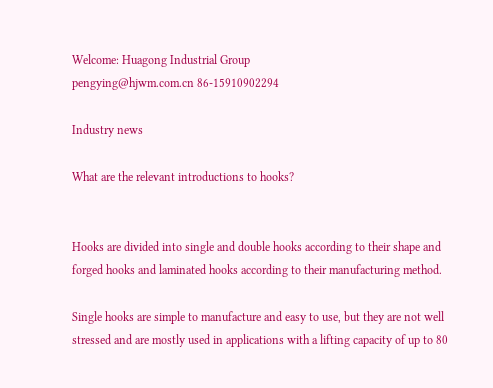Welcome: Huagong Industrial Group
pengying@hjwm.com.cn 86-15910902294

Industry news

What are the relevant introductions to hooks?


Hooks are divided into single and double hooks according to their shape and forged hooks and laminated hooks according to their manufacturing method.

Single hooks are simple to manufacture and easy to use, but they are not well stressed and are mostly used in applications with a lifting capacity of up to 80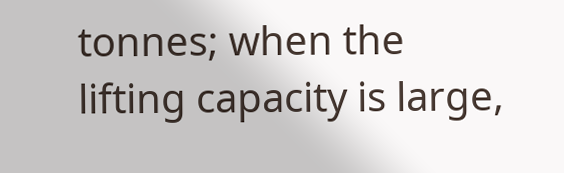tonnes; when the lifting capacity is large,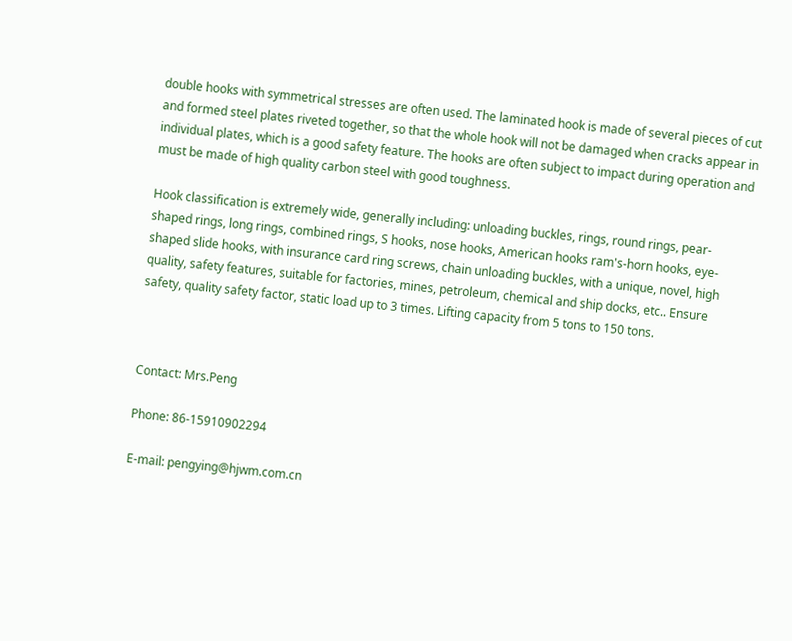double hooks with symmetrical stresses are often used. The laminated hook is made of several pieces of cut and formed steel plates riveted together, so that the whole hook will not be damaged when cracks appear in individual plates, which is a good safety feature. The hooks are often subject to impact during operation and must be made of high quality carbon steel with good toughness.

Hook classification is extremely wide, generally including: unloading buckles, rings, round rings, pear-shaped rings, long rings, combined rings, S hooks, nose hooks, American hooks ram's-horn hooks, eye-shaped slide hooks, with insurance card ring screws, chain unloading buckles, with a unique, novel, high quality, safety features, suitable for factories, mines, petroleum, chemical and ship docks, etc.. Ensure safety, quality safety factor, static load up to 3 times. Lifting capacity from 5 tons to 150 tons.



Contact: Mrs.Peng

Phone: 86-15910902294

E-mail: pengying@hjwm.com.cn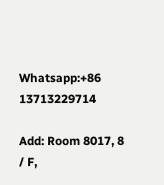Whatsapp:+86 13713229714

Add: Room 8017, 8 / F,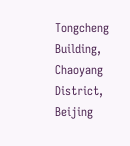Tongcheng Building, Chaoyang District, Beijing